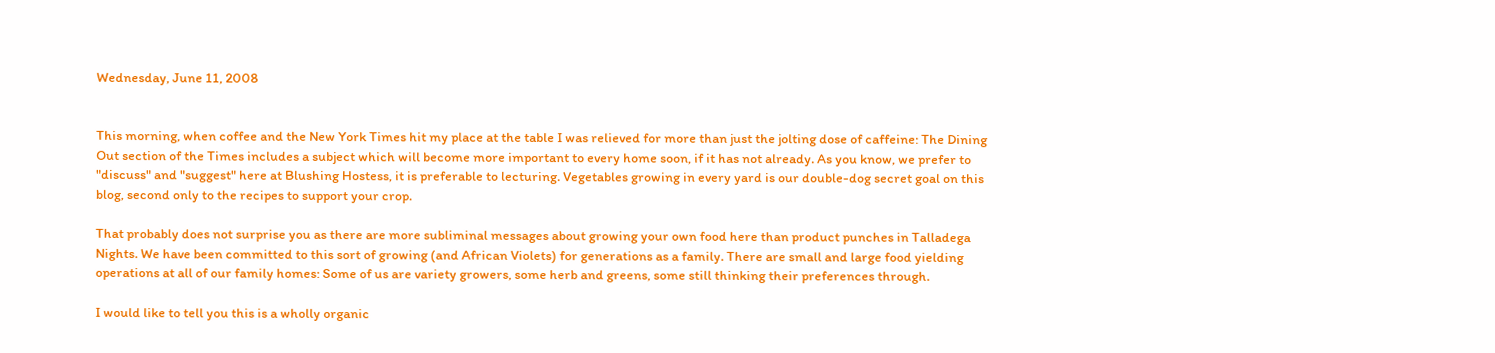Wednesday, June 11, 2008


This morning, when coffee and the New York Times hit my place at the table I was relieved for more than just the jolting dose of caffeine: The Dining Out section of the Times includes a subject which will become more important to every home soon, if it has not already. As you know, we prefer to "discuss" and "suggest" here at Blushing Hostess, it is preferable to lecturing. Vegetables growing in every yard is our double-dog secret goal on this blog, second only to the recipes to support your crop.

That probably does not surprise you as there are more subliminal messages about growing your own food here than product punches in Talladega Nights. We have been committed to this sort of growing (and African Violets) for generations as a family. There are small and large food yielding operations at all of our family homes: Some of us are variety growers, some herb and greens, some still thinking their preferences through.

I would like to tell you this is a wholly organic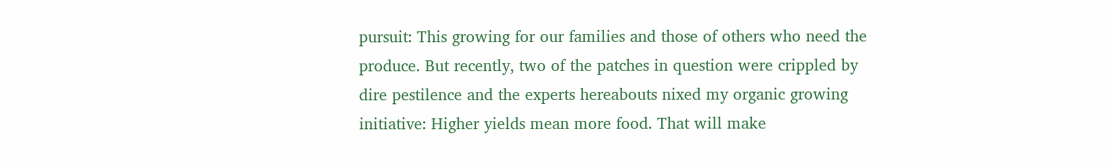pursuit: This growing for our families and those of others who need the produce. But recently, two of the patches in question were crippled by dire pestilence and the experts hereabouts nixed my organic growing initiative: Higher yields mean more food. That will make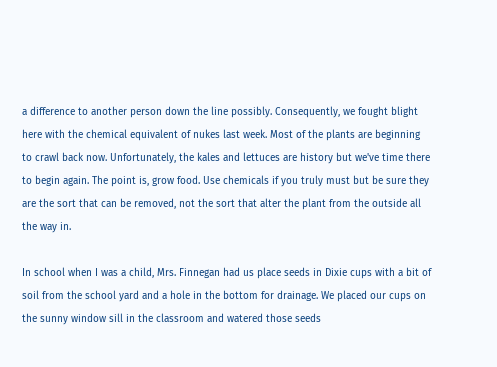a difference to another person down the line possibly. Consequently, we fought blight here with the chemical equivalent of nukes last week. Most of the plants are beginning to crawl back now. Unfortunately, the kales and lettuces are history but we've time there to begin again. The point is, grow food. Use chemicals if you truly must but be sure they are the sort that can be removed, not the sort that alter the plant from the outside all the way in.

In school when I was a child, Mrs. Finnegan had us place seeds in Dixie cups with a bit of soil from the school yard and a hole in the bottom for drainage. We placed our cups on the sunny window sill in the classroom and watered those seeds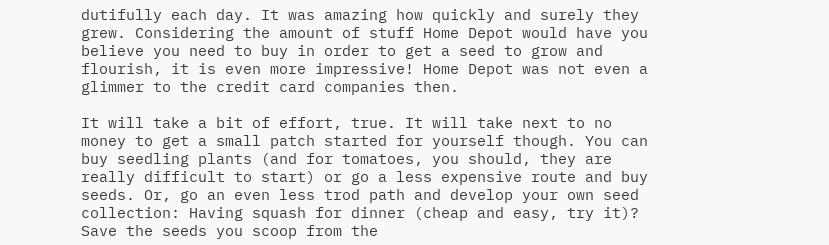dutifully each day. It was amazing how quickly and surely they grew. Considering the amount of stuff Home Depot would have you believe you need to buy in order to get a seed to grow and flourish, it is even more impressive! Home Depot was not even a glimmer to the credit card companies then.

It will take a bit of effort, true. It will take next to no money to get a small patch started for yourself though. You can buy seedling plants (and for tomatoes, you should, they are really difficult to start) or go a less expensive route and buy seeds. Or, go an even less trod path and develop your own seed collection: Having squash for dinner (cheap and easy, try it)? Save the seeds you scoop from the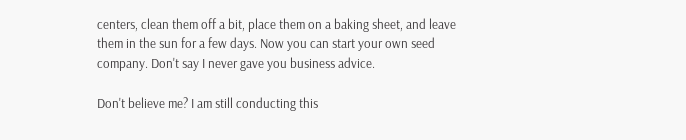centers, clean them off a bit, place them on a baking sheet, and leave them in the sun for a few days. Now you can start your own seed company. Don't say I never gave you business advice.

Don't believe me? I am still conducting this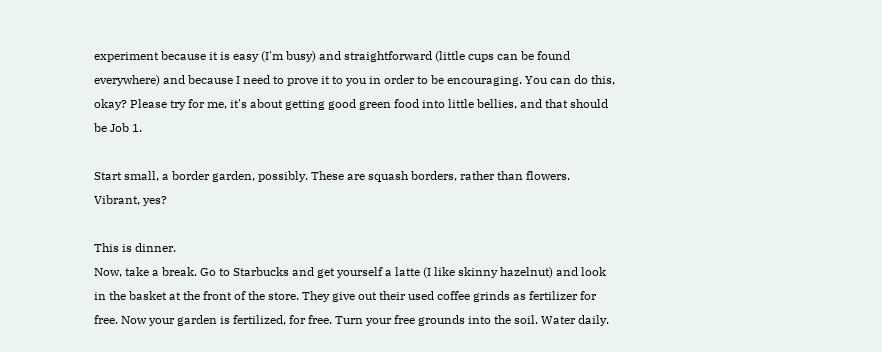experiment because it is easy (I'm busy) and straightforward (little cups can be found everywhere) and because I need to prove it to you in order to be encouraging. You can do this, okay? Please try for me, it's about getting good green food into little bellies, and that should be Job 1.

Start small, a border garden, possibly. These are squash borders, rather than flowers. Vibrant, yes?

This is dinner.
Now, take a break. Go to Starbucks and get yourself a latte (I like skinny hazelnut) and look in the basket at the front of the store. They give out their used coffee grinds as fertilizer for free. Now your garden is fertilized, for free. Turn your free grounds into the soil. Water daily.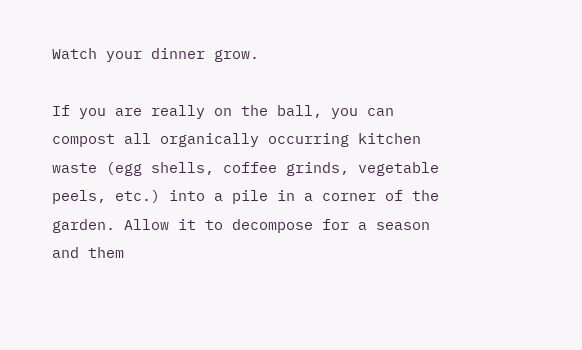Watch your dinner grow.

If you are really on the ball, you can compost all organically occurring kitchen waste (egg shells, coffee grinds, vegetable peels, etc.) into a pile in a corner of the garden. Allow it to decompose for a season and them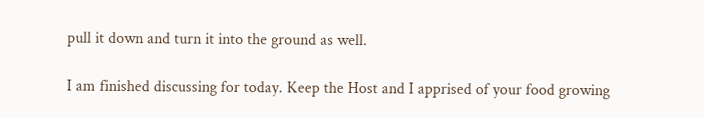pull it down and turn it into the ground as well.

I am finished discussing for today. Keep the Host and I apprised of your food growing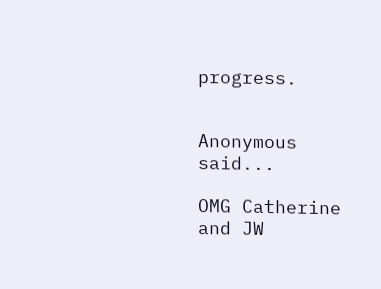progress.


Anonymous said...

OMG Catherine and JW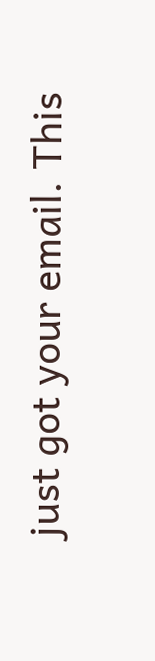just got your email. This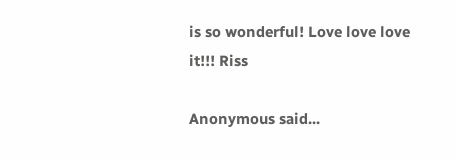is so wonderful! Love love love it!!! Riss

Anonymous said...